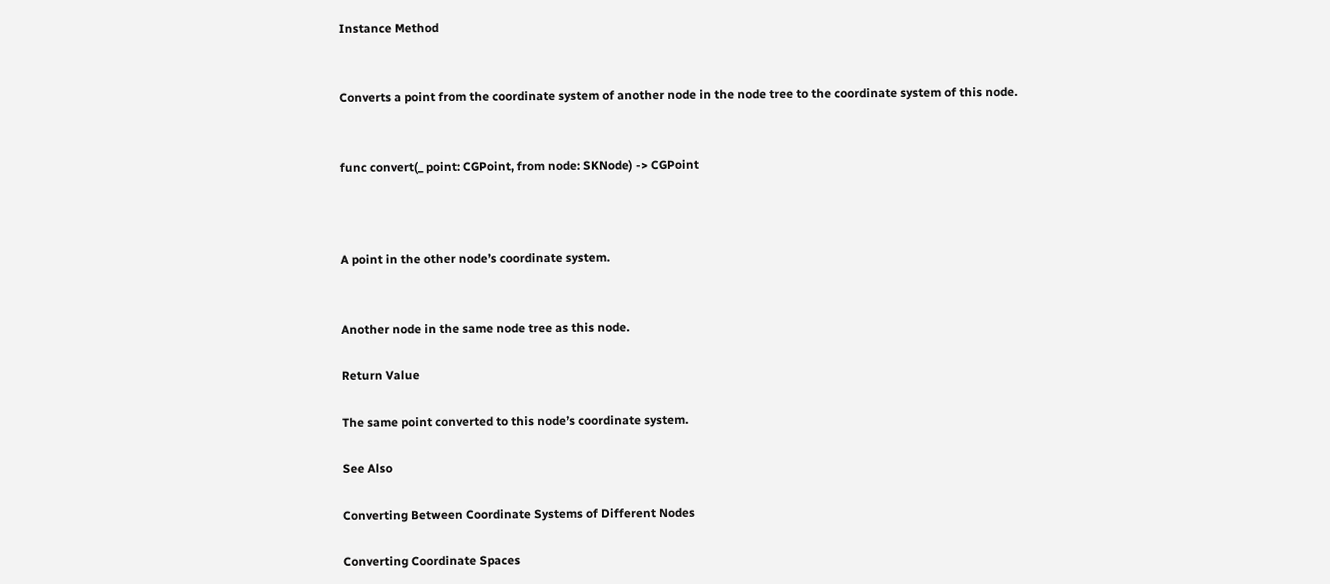Instance Method


Converts a point from the coordinate system of another node in the node tree to the coordinate system of this node.


func convert(_ point: CGPoint, from node: SKNode) -> CGPoint



A point in the other node’s coordinate system.


Another node in the same node tree as this node.

Return Value

The same point converted to this node’s coordinate system.

See Also

Converting Between Coordinate Systems of Different Nodes

Converting Coordinate Spaces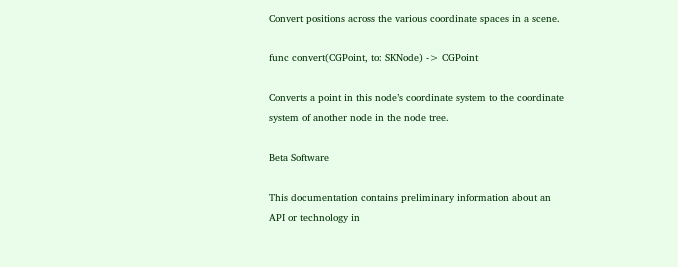Convert positions across the various coordinate spaces in a scene.

func convert(CGPoint, to: SKNode) -> CGPoint

Converts a point in this node’s coordinate system to the coordinate system of another node in the node tree.

Beta Software

This documentation contains preliminary information about an API or technology in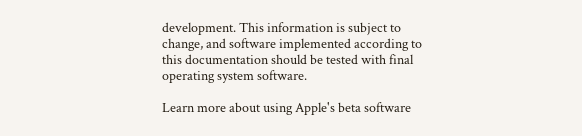development. This information is subject to change, and software implemented according to this documentation should be tested with final operating system software.

Learn more about using Apple's beta software